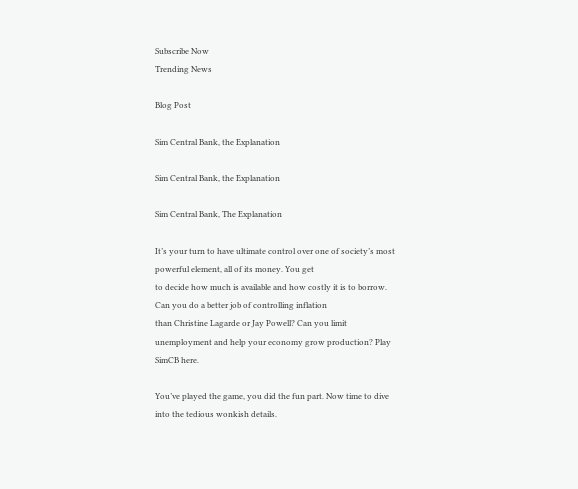Subscribe Now
Trending News

Blog Post

Sim Central Bank, the Explanation

Sim Central Bank, the Explanation

Sim Central Bank, The Explanation

It’s your turn to have ultimate control over one of society’s most powerful element, all of its money. You get
to decide how much is available and how costly it is to borrow. Can you do a better job of controlling inflation
than Christine Lagarde or Jay Powell? Can you limit unemployment and help your economy grow production? Play SimCB here.

You’ve played the game, you did the fun part. Now time to dive into the tedious wonkish details.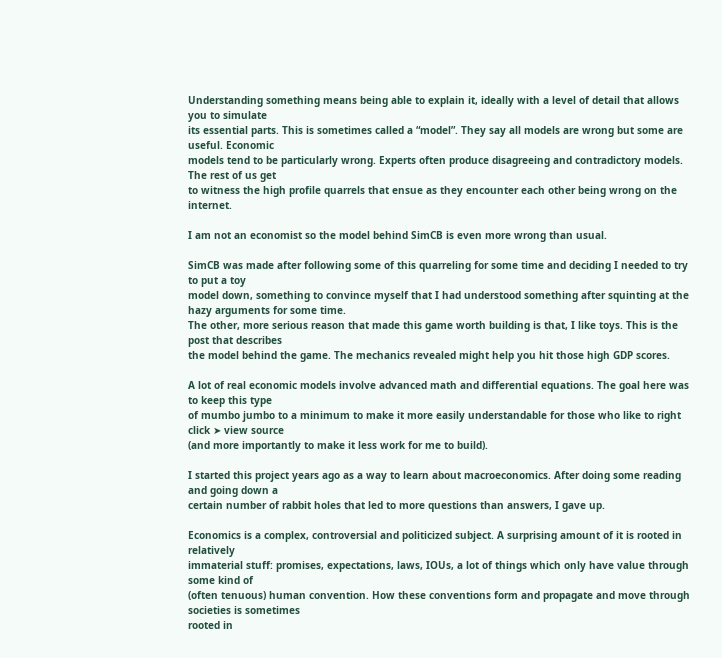Understanding something means being able to explain it, ideally with a level of detail that allows you to simulate
its essential parts. This is sometimes called a “model”. They say all models are wrong but some are useful. Economic
models tend to be particularly wrong. Experts often produce disagreeing and contradictory models. The rest of us get
to witness the high profile quarrels that ensue as they encounter each other being wrong on the internet.

I am not an economist so the model behind SimCB is even more wrong than usual.

SimCB was made after following some of this quarreling for some time and deciding I needed to try to put a toy
model down, something to convince myself that I had understood something after squinting at the hazy arguments for some time.
The other, more serious reason that made this game worth building is that, I like toys. This is the post that describes
the model behind the game. The mechanics revealed might help you hit those high GDP scores.

A lot of real economic models involve advanced math and differential equations. The goal here was to keep this type
of mumbo jumbo to a minimum to make it more easily understandable for those who like to right click ➤ view source
(and more importantly to make it less work for me to build).

I started this project years ago as a way to learn about macroeconomics. After doing some reading and going down a
certain number of rabbit holes that led to more questions than answers, I gave up.

Economics is a complex, controversial and politicized subject. A surprising amount of it is rooted in relatively
immaterial stuff: promises, expectations, laws, IOUs, a lot of things which only have value through some kind of
(often tenuous) human convention. How these conventions form and propagate and move through societies is sometimes
rooted in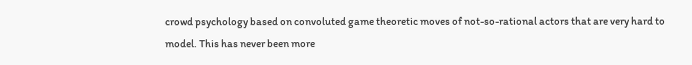crowd psychology based on convoluted game theoretic moves of not-so-rational actors that are very hard to
model. This has never been more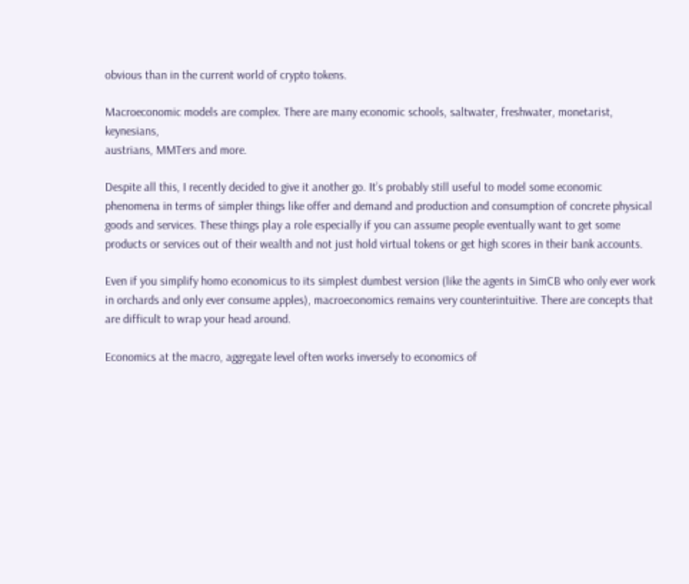obvious than in the current world of crypto tokens.

Macroeconomic models are complex. There are many economic schools, saltwater, freshwater, monetarist, keynesians,
austrians, MMTers and more.

Despite all this, I recently decided to give it another go. It’s probably still useful to model some economic
phenomena in terms of simpler things like offer and demand and production and consumption of concrete physical
goods and services. These things play a role especially if you can assume people eventually want to get some
products or services out of their wealth and not just hold virtual tokens or get high scores in their bank accounts.

Even if you simplify homo economicus to its simplest dumbest version (like the agents in SimCB who only ever work
in orchards and only ever consume apples), macroeconomics remains very counterintuitive. There are concepts that
are difficult to wrap your head around.

Economics at the macro, aggregate level often works inversely to economics of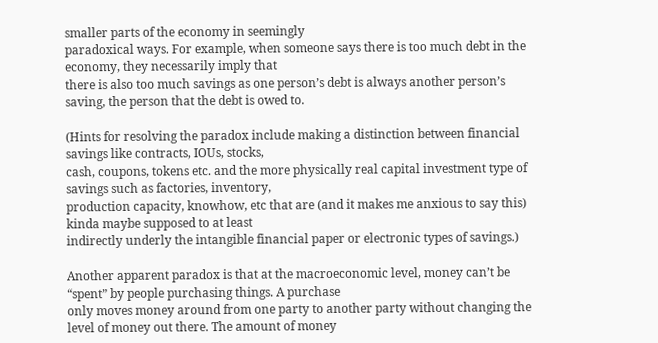smaller parts of the economy in seemingly
paradoxical ways. For example, when someone says there is too much debt in the economy, they necessarily imply that
there is also too much savings as one person’s debt is always another person’s saving, the person that the debt is owed to.

(Hints for resolving the paradox include making a distinction between financial savings like contracts, IOUs, stocks,
cash, coupons, tokens etc. and the more physically real capital investment type of savings such as factories, inventory,
production capacity, knowhow, etc that are (and it makes me anxious to say this) kinda maybe supposed to at least
indirectly underly the intangible financial paper or electronic types of savings.)

Another apparent paradox is that at the macroeconomic level, money can’t be “spent” by people purchasing things. A purchase
only moves money around from one party to another party without changing the level of money out there. The amount of money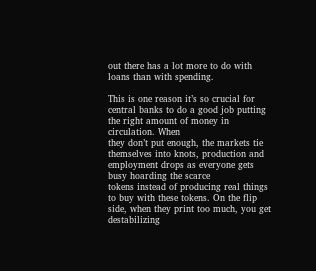out there has a lot more to do with loans than with spending.

This is one reason it’s so crucial for central banks to do a good job putting the right amount of money in circulation. When
they don’t put enough, the markets tie themselves into knots, production and employment drops as everyone gets busy hoarding the scarce
tokens instead of producing real things to buy with these tokens. On the flip side, when they print too much, you get destabilizing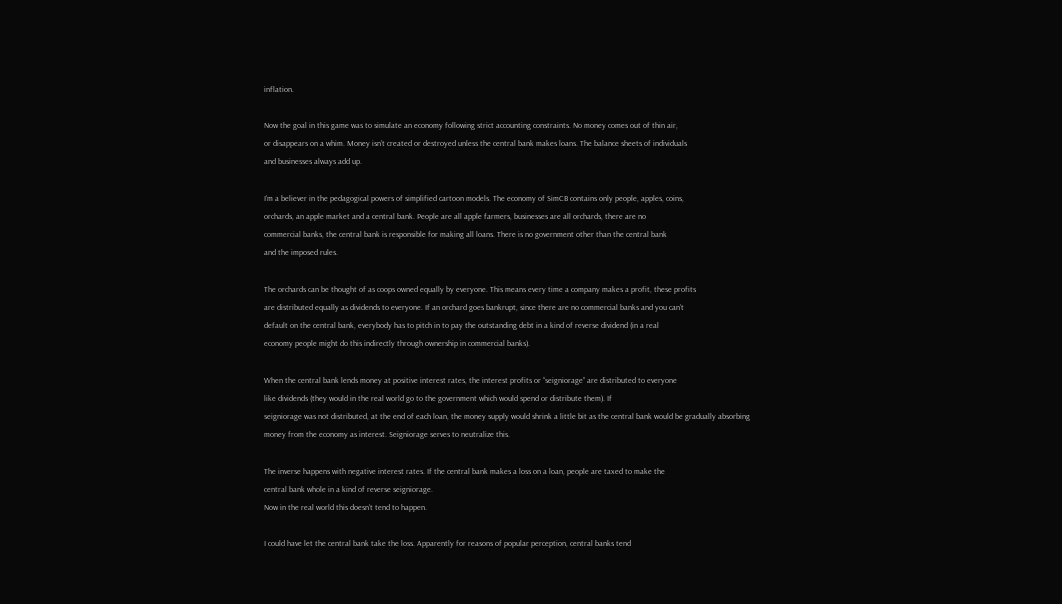inflation.

Now the goal in this game was to simulate an economy following strict accounting constraints. No money comes out of thin air,
or disappears on a whim. Money isn’t created or destroyed unless the central bank makes loans. The balance sheets of individuals
and businesses always add up.

I’m a believer in the pedagogical powers of simplified cartoon models. The economy of SimCB contains only people, apples, coins,
orchards, an apple market and a central bank. People are all apple farmers, businesses are all orchards, there are no
commercial banks, the central bank is responsible for making all loans. There is no government other than the central bank
and the imposed rules.

The orchards can be thought of as coops owned equally by everyone. This means every time a company makes a profit, these profits
are distributed equally as dividends to everyone. If an orchard goes bankrupt, since there are no commercial banks and you can’t
default on the central bank, everybody has to pitch in to pay the outstanding debt in a kind of reverse dividend (in a real
economy people might do this indirectly through ownership in commercial banks).

When the central bank lends money at positive interest rates, the interest profits or “seigniorage” are distributed to everyone
like dividends (they would in the real world go to the government which would spend or distribute them). If
seigniorage was not distributed, at the end of each loan, the money supply would shrink a little bit as the central bank would be gradually absorbing
money from the economy as interest. Seigniorage serves to neutralize this.

The inverse happens with negative interest rates. If the central bank makes a loss on a loan, people are taxed to make the
central bank whole in a kind of reverse seigniorage.
Now in the real world this doesn’t tend to happen.

I could have let the central bank take the loss. Apparently for reasons of popular perception, central banks tend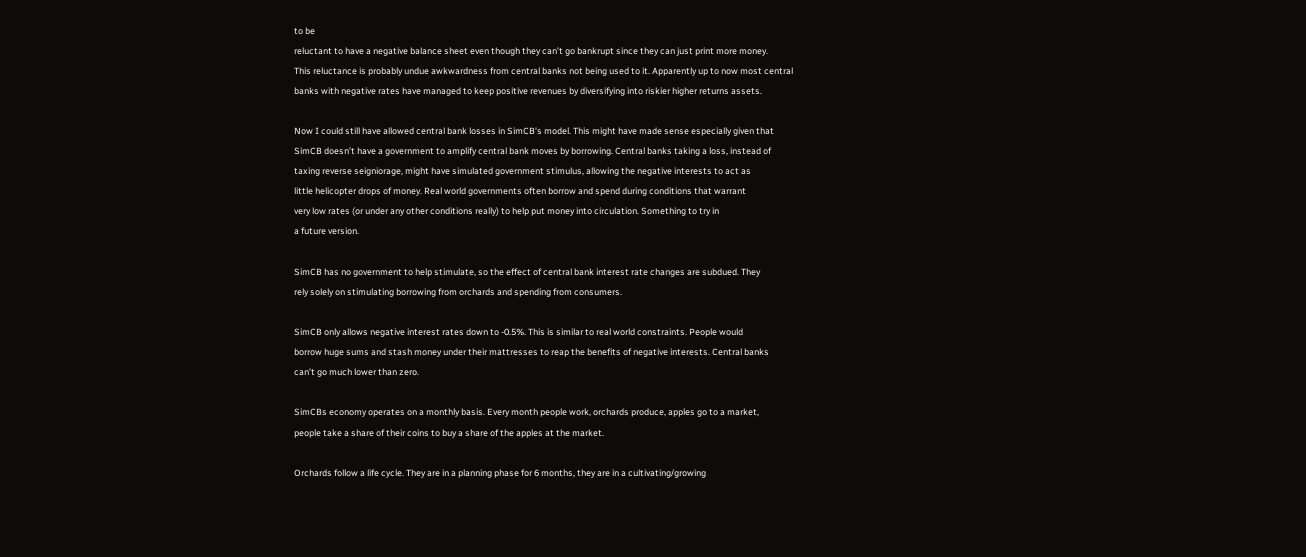to be
reluctant to have a negative balance sheet even though they can’t go bankrupt since they can just print more money.
This reluctance is probably undue awkwardness from central banks not being used to it. Apparently up to now most central
banks with negative rates have managed to keep positive revenues by diversifying into riskier higher returns assets.

Now I could still have allowed central bank losses in SimCB’s model. This might have made sense especially given that
SimCB doesn’t have a government to amplify central bank moves by borrowing. Central banks taking a loss, instead of
taxing reverse seigniorage, might have simulated government stimulus, allowing the negative interests to act as
little helicopter drops of money. Real world governments often borrow and spend during conditions that warrant
very low rates (or under any other conditions really) to help put money into circulation. Something to try in
a future version.

SimCB has no government to help stimulate, so the effect of central bank interest rate changes are subdued. They
rely solely on stimulating borrowing from orchards and spending from consumers.

SimCB only allows negative interest rates down to -0.5%. This is similar to real world constraints. People would
borrow huge sums and stash money under their mattresses to reap the benefits of negative interests. Central banks
can’t go much lower than zero.

SimCBs economy operates on a monthly basis. Every month people work, orchards produce, apples go to a market,
people take a share of their coins to buy a share of the apples at the market.

Orchards follow a life cycle. They are in a planning phase for 6 months, they are in a cultivating/growing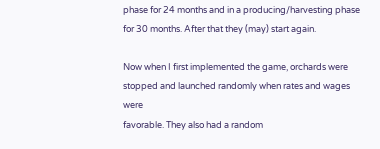phase for 24 months and in a producing/harvesting phase for 30 months. After that they (may) start again.

Now when I first implemented the game, orchards were stopped and launched randomly when rates and wages were
favorable. They also had a random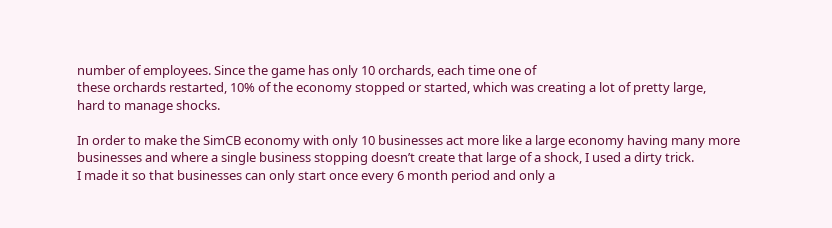number of employees. Since the game has only 10 orchards, each time one of
these orchards restarted, 10% of the economy stopped or started, which was creating a lot of pretty large,
hard to manage shocks.

In order to make the SimCB economy with only 10 businesses act more like a large economy having many more
businesses and where a single business stopping doesn’t create that large of a shock, I used a dirty trick.
I made it so that businesses can only start once every 6 month period and only a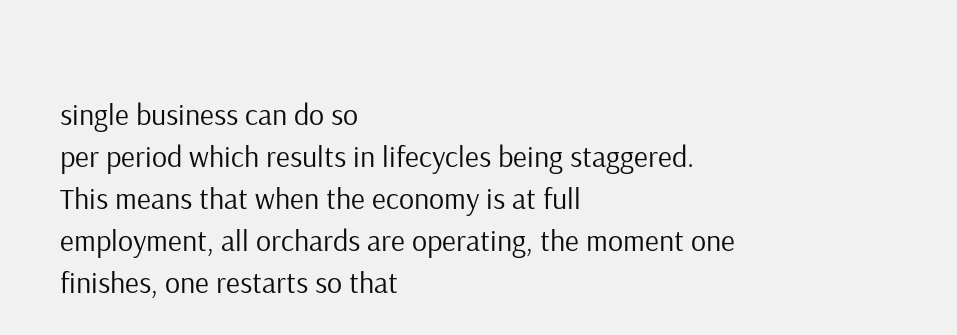single business can do so
per period which results in lifecycles being staggered. This means that when the economy is at full
employment, all orchards are operating, the moment one finishes, one restarts so that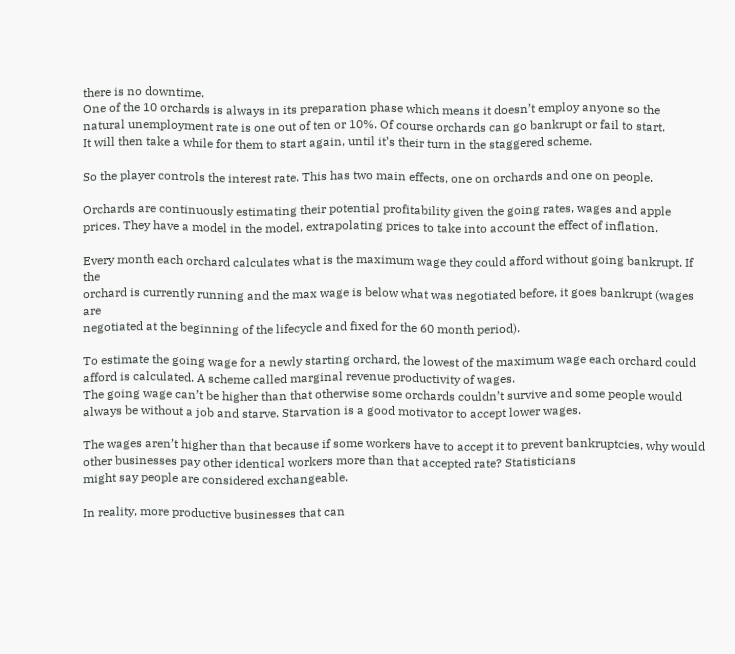there is no downtime.
One of the 10 orchards is always in its preparation phase which means it doesn’t employ anyone so the
natural unemployment rate is one out of ten or 10%. Of course orchards can go bankrupt or fail to start.
It will then take a while for them to start again, until it’s their turn in the staggered scheme.

So the player controls the interest rate. This has two main effects, one on orchards and one on people.

Orchards are continuously estimating their potential profitability given the going rates, wages and apple
prices. They have a model in the model, extrapolating prices to take into account the effect of inflation.

Every month each orchard calculates what is the maximum wage they could afford without going bankrupt. If the
orchard is currently running and the max wage is below what was negotiated before, it goes bankrupt (wages are
negotiated at the beginning of the lifecycle and fixed for the 60 month period).

To estimate the going wage for a newly starting orchard, the lowest of the maximum wage each orchard could
afford is calculated. A scheme called marginal revenue productivity of wages.
The going wage can’t be higher than that otherwise some orchards couldn’t survive and some people would
always be without a job and starve. Starvation is a good motivator to accept lower wages.

The wages aren’t higher than that because if some workers have to accept it to prevent bankruptcies, why would other businesses pay other identical workers more than that accepted rate? Statisticians
might say people are considered exchangeable.

In reality, more productive businesses that can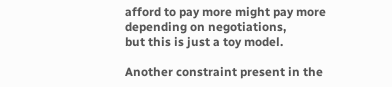afford to pay more might pay more depending on negotiations,
but this is just a toy model.

Another constraint present in the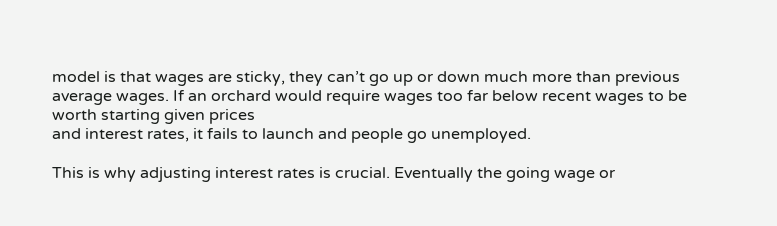model is that wages are sticky, they can’t go up or down much more than previous
average wages. If an orchard would require wages too far below recent wages to be worth starting given prices
and interest rates, it fails to launch and people go unemployed.

This is why adjusting interest rates is crucial. Eventually the going wage or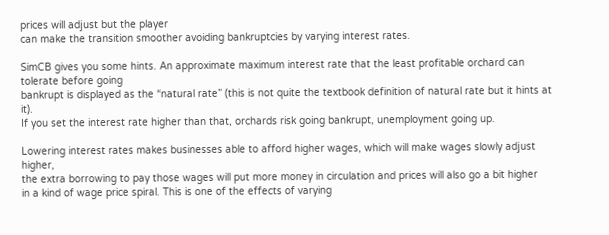prices will adjust but the player
can make the transition smoother avoiding bankruptcies by varying interest rates.

SimCB gives you some hints. An approximate maximum interest rate that the least profitable orchard can tolerate before going
bankrupt is displayed as the “natural rate” (this is not quite the textbook definition of natural rate but it hints at it).
If you set the interest rate higher than that, orchards risk going bankrupt, unemployment going up.

Lowering interest rates makes businesses able to afford higher wages, which will make wages slowly adjust higher,
the extra borrowing to pay those wages will put more money in circulation and prices will also go a bit higher
in a kind of wage price spiral. This is one of the effects of varying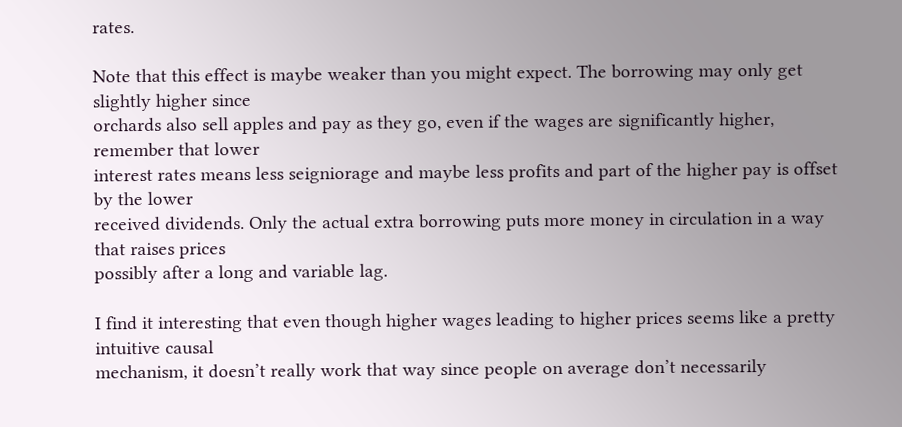rates.

Note that this effect is maybe weaker than you might expect. The borrowing may only get slightly higher since
orchards also sell apples and pay as they go, even if the wages are significantly higher, remember that lower
interest rates means less seigniorage and maybe less profits and part of the higher pay is offset by the lower
received dividends. Only the actual extra borrowing puts more money in circulation in a way that raises prices
possibly after a long and variable lag.

I find it interesting that even though higher wages leading to higher prices seems like a pretty intuitive causal
mechanism, it doesn’t really work that way since people on average don’t necessarily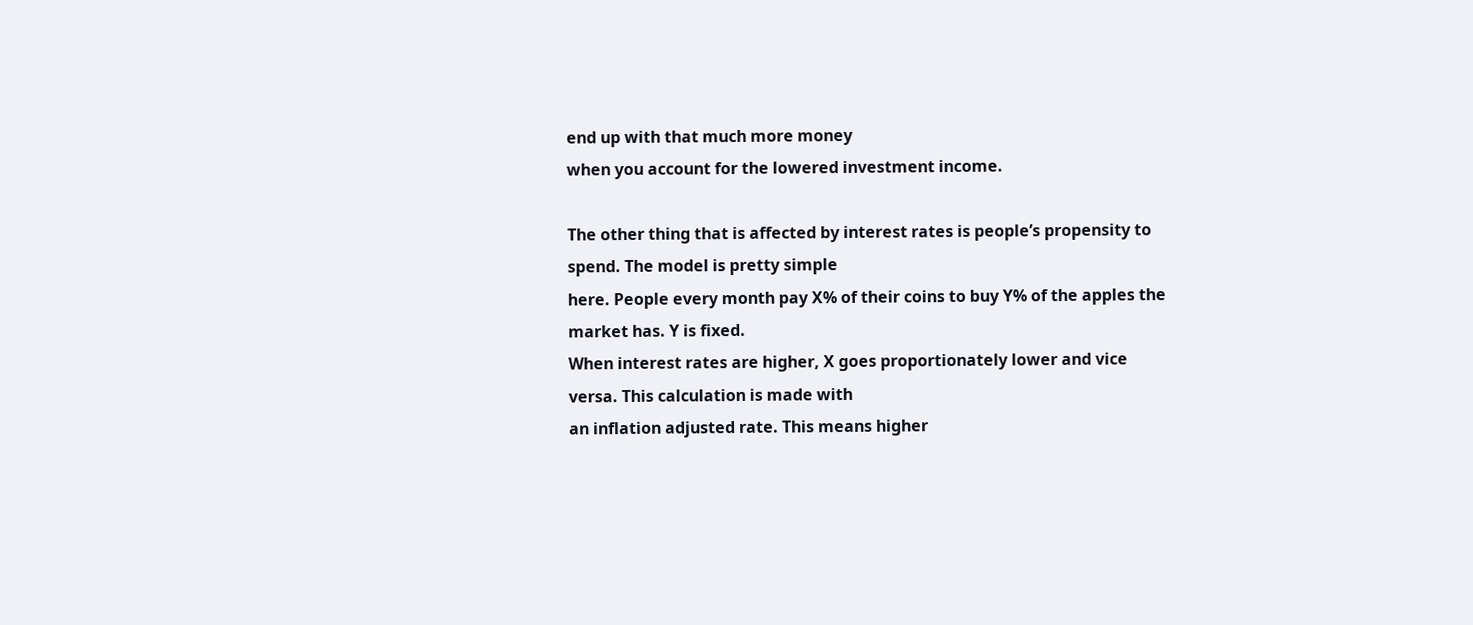end up with that much more money
when you account for the lowered investment income.

The other thing that is affected by interest rates is people’s propensity to spend. The model is pretty simple
here. People every month pay X% of their coins to buy Y% of the apples the market has. Y is fixed.
When interest rates are higher, X goes proportionately lower and vice versa. This calculation is made with
an inflation adjusted rate. This means higher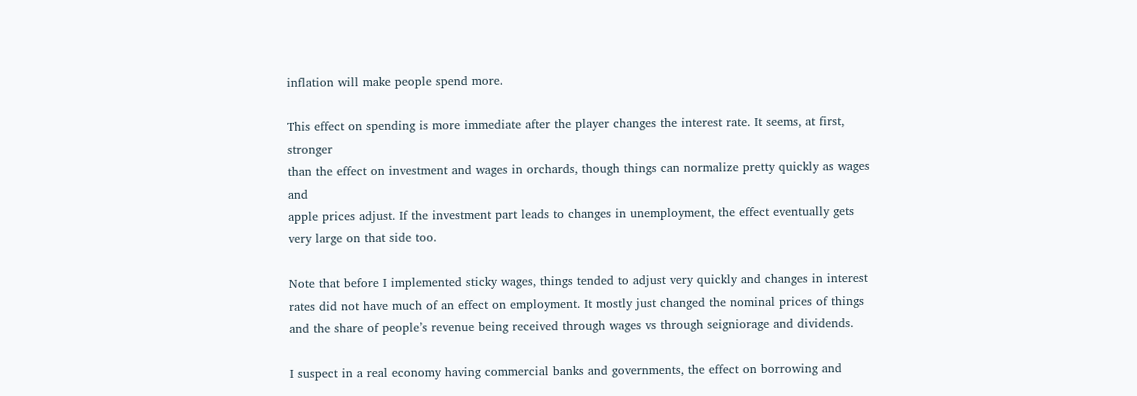inflation will make people spend more.

This effect on spending is more immediate after the player changes the interest rate. It seems, at first, stronger
than the effect on investment and wages in orchards, though things can normalize pretty quickly as wages and
apple prices adjust. If the investment part leads to changes in unemployment, the effect eventually gets very large on that side too.

Note that before I implemented sticky wages, things tended to adjust very quickly and changes in interest
rates did not have much of an effect on employment. It mostly just changed the nominal prices of things
and the share of people’s revenue being received through wages vs through seigniorage and dividends.

I suspect in a real economy having commercial banks and governments, the effect on borrowing and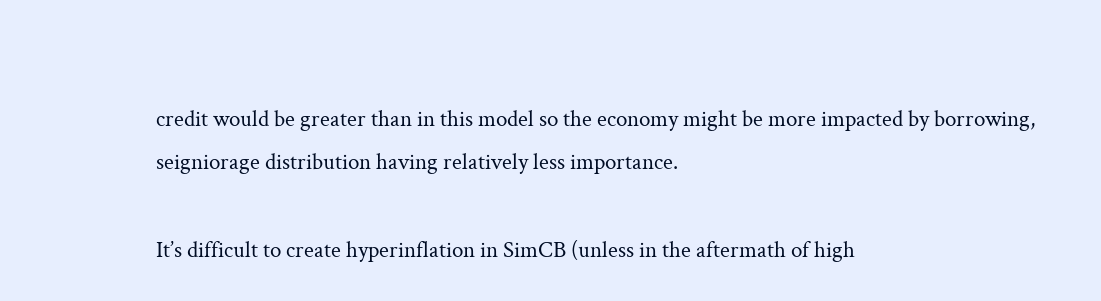credit would be greater than in this model so the economy might be more impacted by borrowing,
seigniorage distribution having relatively less importance.

It’s difficult to create hyperinflation in SimCB (unless in the aftermath of high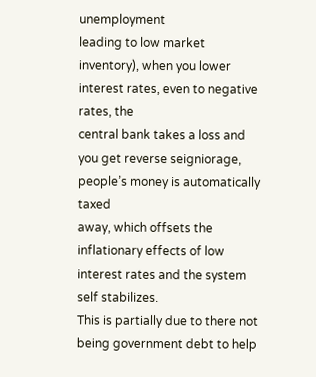unemployment
leading to low market inventory), when you lower interest rates, even to negative rates, the
central bank takes a loss and you get reverse seigniorage, people’s money is automatically taxed
away, which offsets the inflationary effects of low interest rates and the system self stabilizes.
This is partially due to there not being government debt to help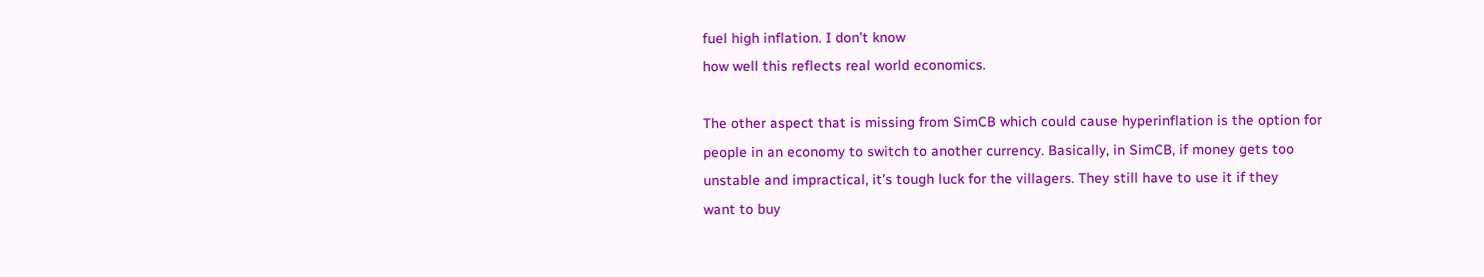fuel high inflation. I don’t know
how well this reflects real world economics.

The other aspect that is missing from SimCB which could cause hyperinflation is the option for
people in an economy to switch to another currency. Basically, in SimCB, if money gets too
unstable and impractical, it’s tough luck for the villagers. They still have to use it if they
want to buy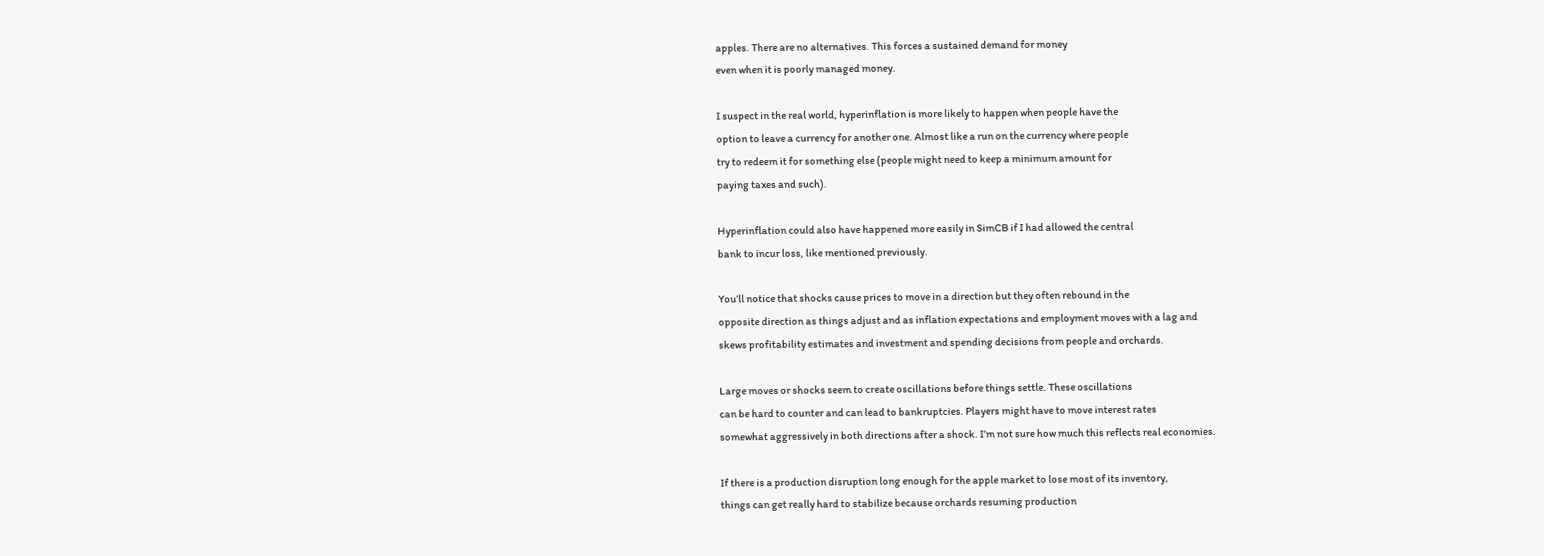apples. There are no alternatives. This forces a sustained demand for money
even when it is poorly managed money.

I suspect in the real world, hyperinflation is more likely to happen when people have the
option to leave a currency for another one. Almost like a run on the currency where people
try to redeem it for something else (people might need to keep a minimum amount for
paying taxes and such).

Hyperinflation could also have happened more easily in SimCB if I had allowed the central
bank to incur loss, like mentioned previously.

You’ll notice that shocks cause prices to move in a direction but they often rebound in the
opposite direction as things adjust and as inflation expectations and employment moves with a lag and
skews profitability estimates and investment and spending decisions from people and orchards.

Large moves or shocks seem to create oscillations before things settle. These oscillations
can be hard to counter and can lead to bankruptcies. Players might have to move interest rates
somewhat aggressively in both directions after a shock. I’m not sure how much this reflects real economies.

If there is a production disruption long enough for the apple market to lose most of its inventory,
things can get really hard to stabilize because orchards resuming production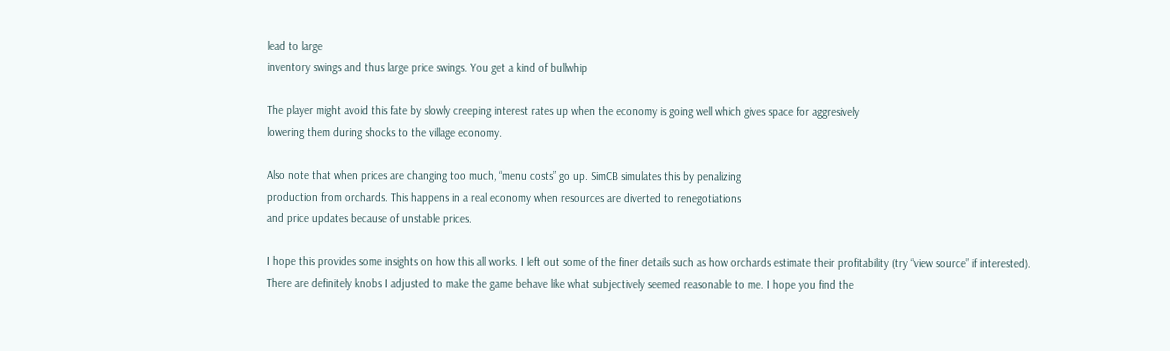lead to large
inventory swings and thus large price swings. You get a kind of bullwhip

The player might avoid this fate by slowly creeping interest rates up when the economy is going well which gives space for aggresively
lowering them during shocks to the village economy.

Also note that when prices are changing too much, “menu costs” go up. SimCB simulates this by penalizing
production from orchards. This happens in a real economy when resources are diverted to renegotiations
and price updates because of unstable prices.

I hope this provides some insights on how this all works. I left out some of the finer details such as how orchards estimate their profitability (try “view source” if interested).
There are definitely knobs I adjusted to make the game behave like what subjectively seemed reasonable to me. I hope you find the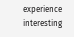experience interesting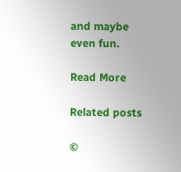and maybe even fun.

Read More

Related posts

©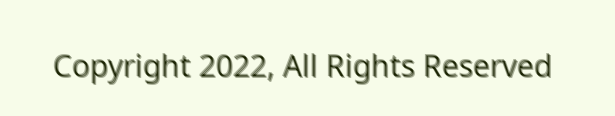Copyright 2022, All Rights Reserved